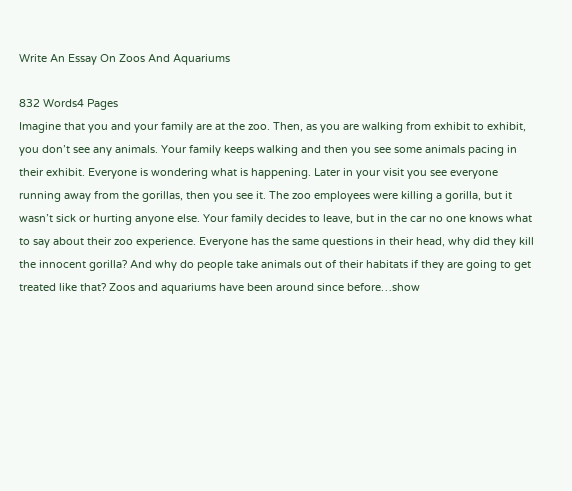Write An Essay On Zoos And Aquariums

832 Words4 Pages
Imagine that you and your family are at the zoo. Then, as you are walking from exhibit to exhibit, you don’t see any animals. Your family keeps walking and then you see some animals pacing in their exhibit. Everyone is wondering what is happening. Later in your visit you see everyone running away from the gorillas, then you see it. The zoo employees were killing a gorilla, but it wasn’t sick or hurting anyone else. Your family decides to leave, but in the car no one knows what to say about their zoo experience. Everyone has the same questions in their head, why did they kill the innocent gorilla? And why do people take animals out of their habitats if they are going to get treated like that? Zoos and aquariums have been around since before…show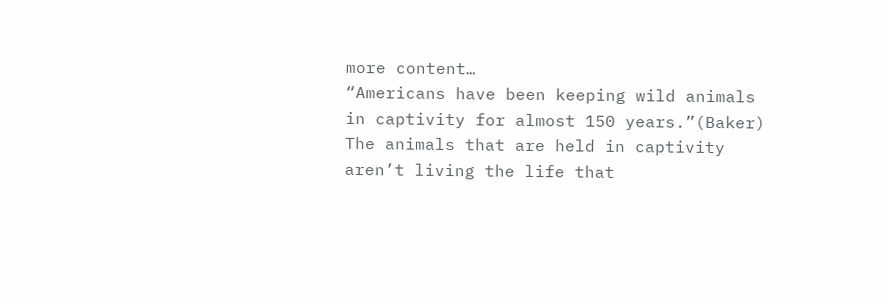more content…
“Americans have been keeping wild animals in captivity for almost 150 years.”(Baker) The animals that are held in captivity aren’t living the life that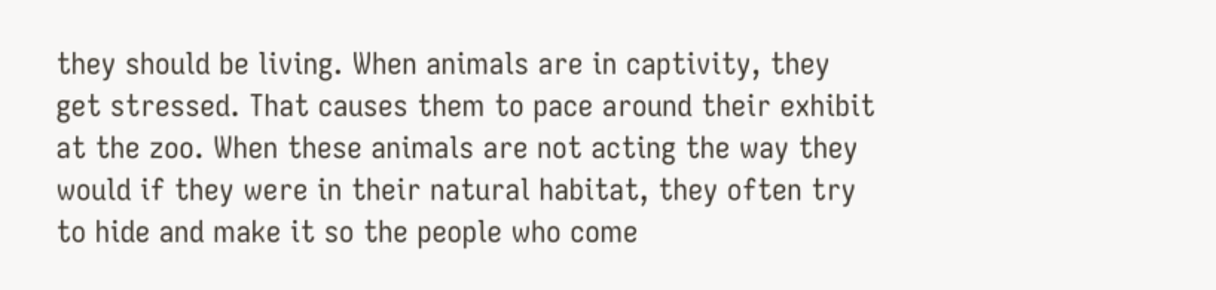they should be living. When animals are in captivity, they get stressed. That causes them to pace around their exhibit at the zoo. When these animals are not acting the way they would if they were in their natural habitat, they often try to hide and make it so the people who come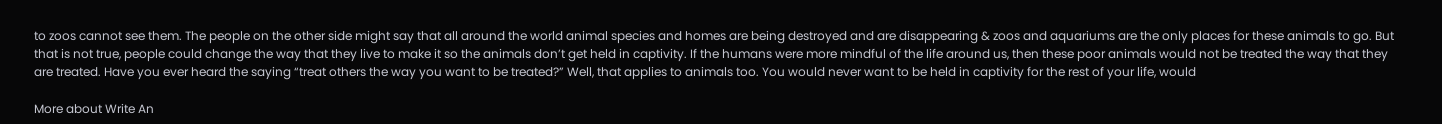to zoos cannot see them. The people on the other side might say that all around the world animal species and homes are being destroyed and are disappearing & zoos and aquariums are the only places for these animals to go. But that is not true, people could change the way that they live to make it so the animals don’t get held in captivity. If the humans were more mindful of the life around us, then these poor animals would not be treated the way that they are treated. Have you ever heard the saying “treat others the way you want to be treated?” Well, that applies to animals too. You would never want to be held in captivity for the rest of your life, would

More about Write An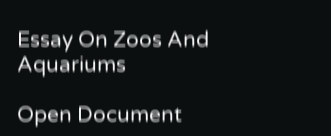Essay On Zoos And Aquariums

Open Document